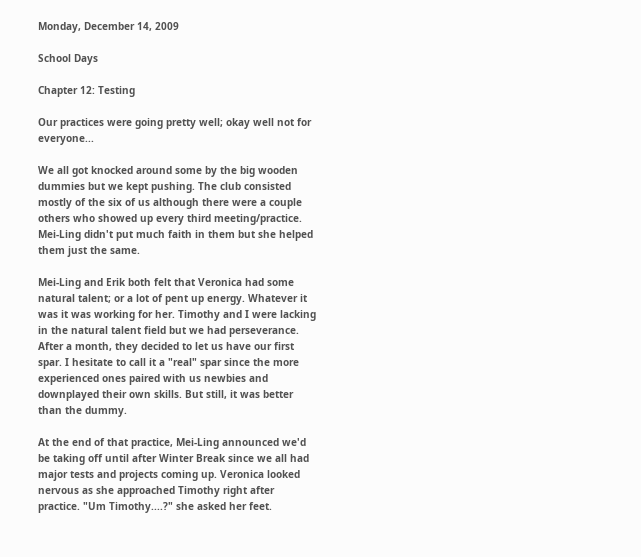Monday, December 14, 2009

School Days

Chapter 12: Testing

Our practices were going pretty well; okay well not for everyone...

We all got knocked around some by the big wooden dummies but we kept pushing. The club consisted mostly of the six of us although there were a couple others who showed up every third meeting/practice. Mei-Ling didn't put much faith in them but she helped them just the same.

Mei-Ling and Erik both felt that Veronica had some natural talent; or a lot of pent up energy. Whatever it was it was working for her. Timothy and I were lacking in the natural talent field but we had perseverance. After a month, they decided to let us have our first spar. I hesitate to call it a "real" spar since the more experienced ones paired with us newbies and downplayed their own skills. But still, it was better than the dummy.

At the end of that practice, Mei-Ling announced we'd be taking off until after Winter Break since we all had major tests and projects coming up. Veronica looked nervous as she approached Timothy right after practice. "Um Timothy....?" she asked her feet.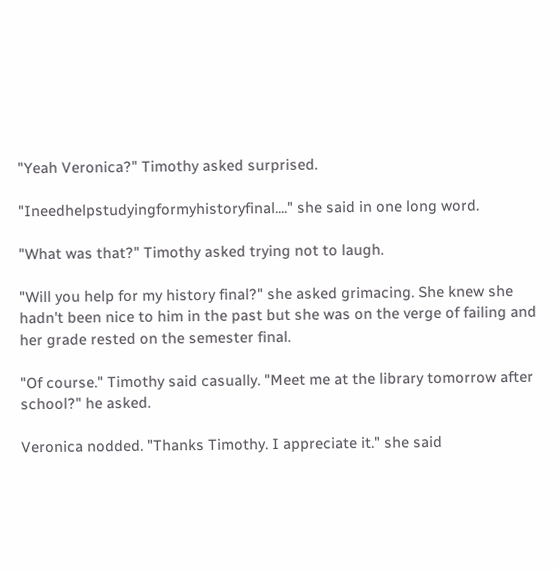"Yeah Veronica?" Timothy asked surprised.

"Ineedhelpstudyingformyhistoryfinal...." she said in one long word.

"What was that?" Timothy asked trying not to laugh.

"Will you help for my history final?" she asked grimacing. She knew she hadn't been nice to him in the past but she was on the verge of failing and her grade rested on the semester final.

"Of course." Timothy said casually. "Meet me at the library tomorrow after school?" he asked.

Veronica nodded. "Thanks Timothy. I appreciate it." she said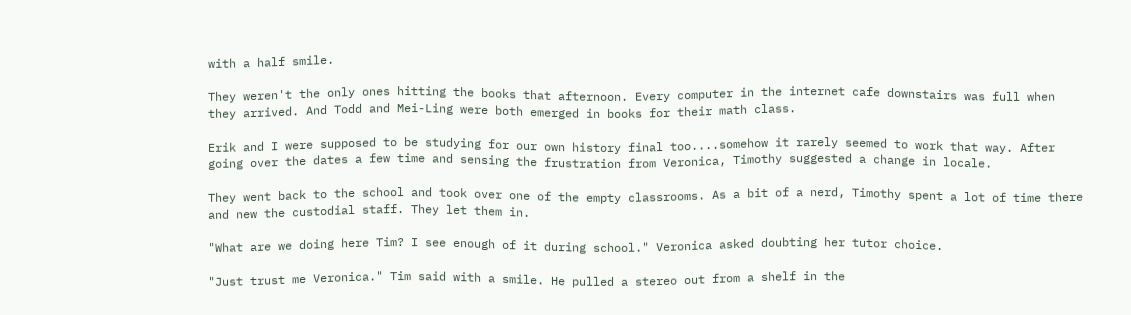with a half smile.

They weren't the only ones hitting the books that afternoon. Every computer in the internet cafe downstairs was full when they arrived. And Todd and Mei-Ling were both emerged in books for their math class.

Erik and I were supposed to be studying for our own history final too....somehow it rarely seemed to work that way. After going over the dates a few time and sensing the frustration from Veronica, Timothy suggested a change in locale.

They went back to the school and took over one of the empty classrooms. As a bit of a nerd, Timothy spent a lot of time there and new the custodial staff. They let them in.

"What are we doing here Tim? I see enough of it during school." Veronica asked doubting her tutor choice.

"Just trust me Veronica." Tim said with a smile. He pulled a stereo out from a shelf in the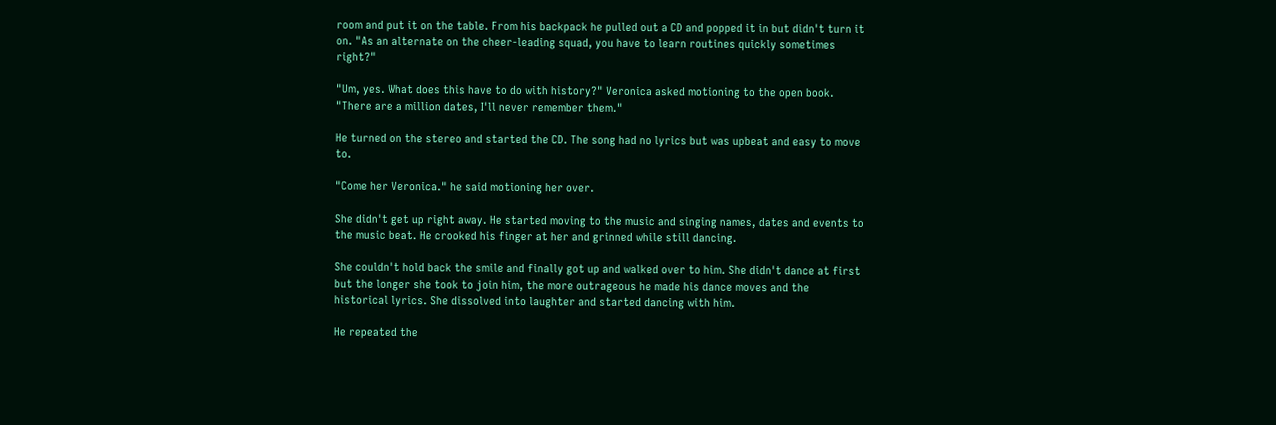room and put it on the table. From his backpack he pulled out a CD and popped it in but didn't turn it on. "As an alternate on the cheer-leading squad, you have to learn routines quickly sometimes right?"

"Um, yes. What does this have to do with history?" Veronica asked motioning to the open book. "There are a million dates, I'll never remember them."

He turned on the stereo and started the CD. The song had no lyrics but was upbeat and easy to move to.

"Come her Veronica." he said motioning her over.

She didn't get up right away. He started moving to the music and singing names, dates and events to the music beat. He crooked his finger at her and grinned while still dancing.

She couldn't hold back the smile and finally got up and walked over to him. She didn't dance at first but the longer she took to join him, the more outrageous he made his dance moves and the historical lyrics. She dissolved into laughter and started dancing with him.

He repeated the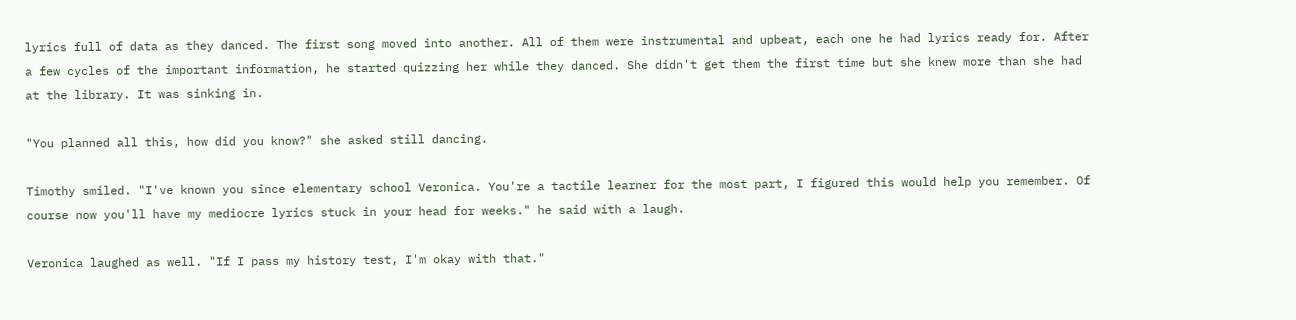lyrics full of data as they danced. The first song moved into another. All of them were instrumental and upbeat, each one he had lyrics ready for. After a few cycles of the important information, he started quizzing her while they danced. She didn't get them the first time but she knew more than she had at the library. It was sinking in.

"You planned all this, how did you know?" she asked still dancing.

Timothy smiled. "I've known you since elementary school Veronica. You're a tactile learner for the most part, I figured this would help you remember. Of course now you'll have my mediocre lyrics stuck in your head for weeks." he said with a laugh.

Veronica laughed as well. "If I pass my history test, I'm okay with that."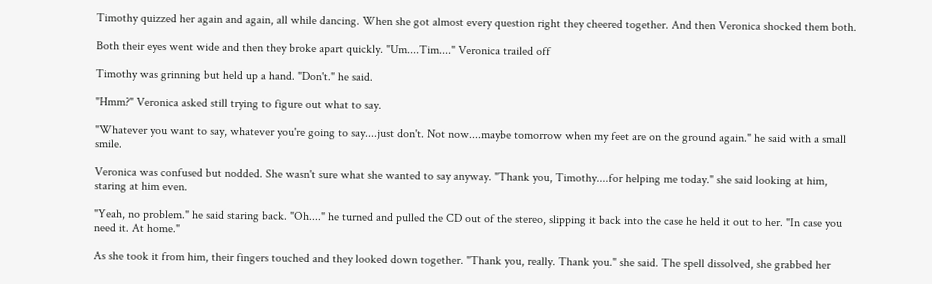Timothy quizzed her again and again, all while dancing. When she got almost every question right they cheered together. And then Veronica shocked them both.

Both their eyes went wide and then they broke apart quickly. "Um....Tim...." Veronica trailed off

Timothy was grinning but held up a hand. "Don't." he said.

"Hmm?" Veronica asked still trying to figure out what to say.

"Whatever you want to say, whatever you're going to say....just don't. Not now....maybe tomorrow when my feet are on the ground again." he said with a small smile.

Veronica was confused but nodded. She wasn't sure what she wanted to say anyway. "Thank you, Timothy....for helping me today." she said looking at him, staring at him even.

"Yeah, no problem." he said staring back. "Oh...." he turned and pulled the CD out of the stereo, slipping it back into the case he held it out to her. "In case you need it. At home."

As she took it from him, their fingers touched and they looked down together. "Thank you, really. Thank you." she said. The spell dissolved, she grabbed her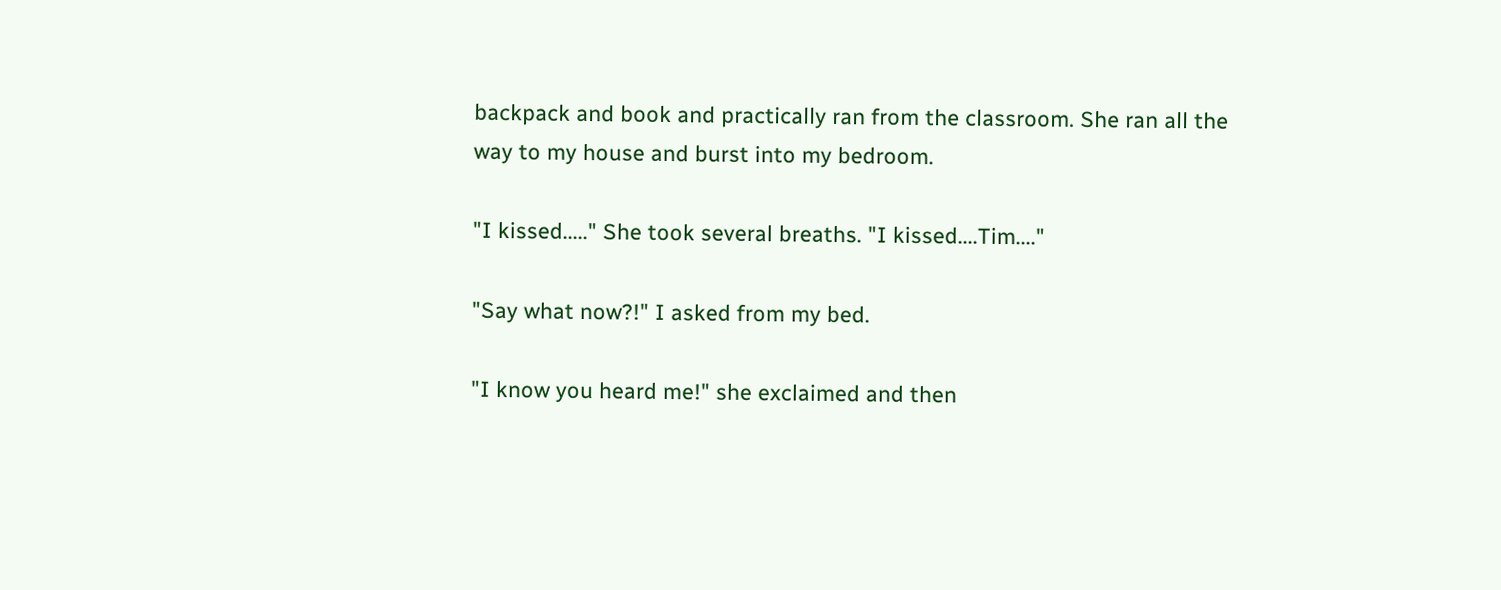backpack and book and practically ran from the classroom. She ran all the way to my house and burst into my bedroom.

"I kissed....." She took several breaths. "I kissed....Tim...."

"Say what now?!" I asked from my bed.

"I know you heard me!" she exclaimed and then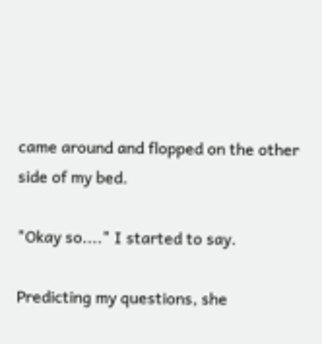came around and flopped on the other side of my bed.

"Okay so...." I started to say.

Predicting my questions, she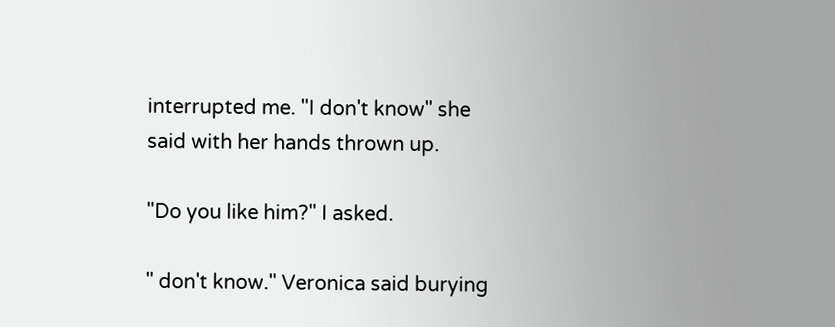interrupted me. "I don't know" she said with her hands thrown up.

"Do you like him?" I asked.

" don't know." Veronica said burying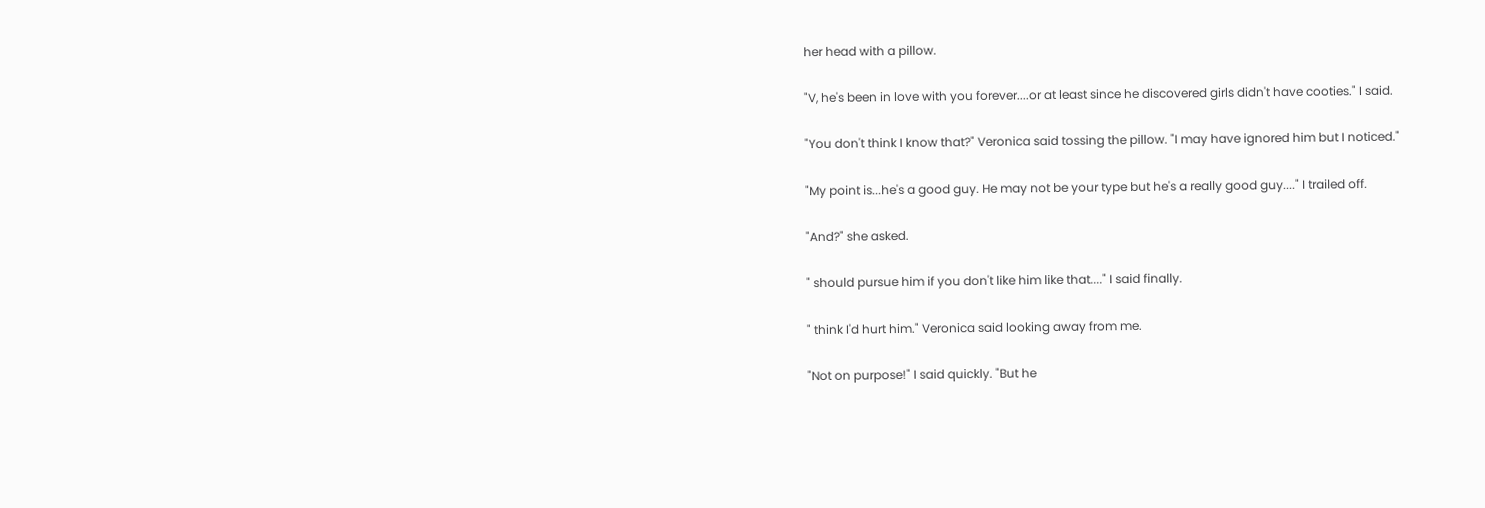her head with a pillow.

"V, he's been in love with you forever....or at least since he discovered girls didn't have cooties." I said.

"You don't think I know that?" Veronica said tossing the pillow. "I may have ignored him but I noticed."

"My point is...he's a good guy. He may not be your type but he's a really good guy...." I trailed off.

"And?" she asked.

" should pursue him if you don't like him like that...." I said finally.

" think I'd hurt him." Veronica said looking away from me.

"Not on purpose!" I said quickly. "But he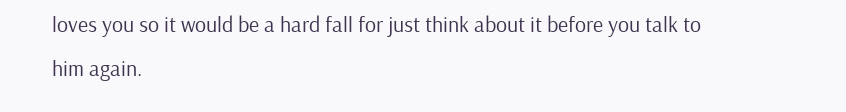loves you so it would be a hard fall for just think about it before you talk to him again.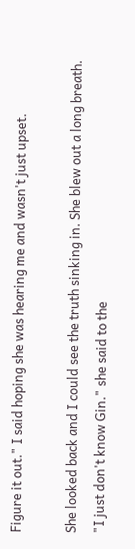Figure it out." I said hoping she was hearing me and wasn't just upset.

She looked back and I could see the truth sinking in. She blew out a long breath. "I just don't know Gin." she said to the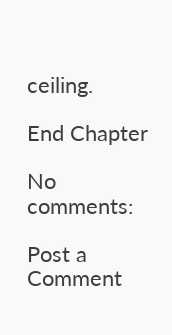ceiling.

End Chapter

No comments:

Post a Comment